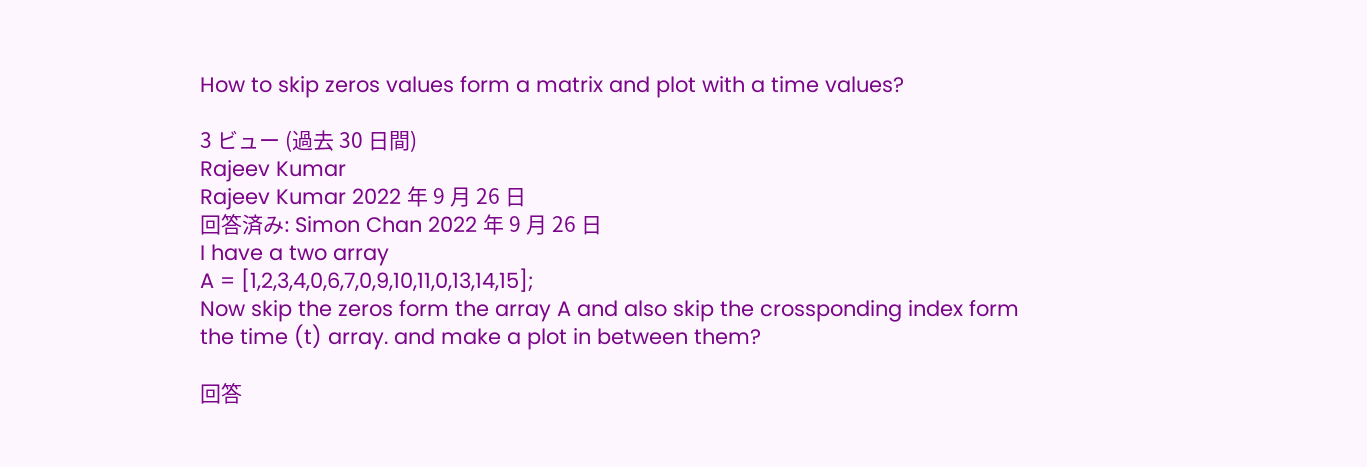How to skip zeros values form a matrix and plot with a time values?

3 ビュー (過去 30 日間)
Rajeev Kumar
Rajeev Kumar 2022 年 9 月 26 日
回答済み: Simon Chan 2022 年 9 月 26 日
I have a two array
A = [1,2,3,4,0,6,7,0,9,10,11,0,13,14,15];
Now skip the zeros form the array A and also skip the crossponding index form the time (t) array. and make a plot in between them?

回答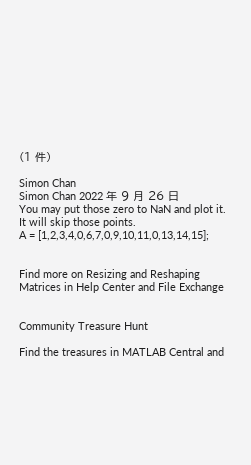(1 件)

Simon Chan
Simon Chan 2022 年 9 月 26 日
You may put those zero to NaN and plot it. It will skip those points.
A = [1,2,3,4,0,6,7,0,9,10,11,0,13,14,15];


Find more on Resizing and Reshaping Matrices in Help Center and File Exchange


Community Treasure Hunt

Find the treasures in MATLAB Central and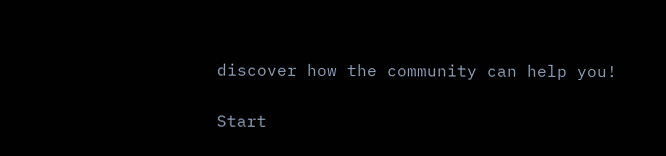discover how the community can help you!

Start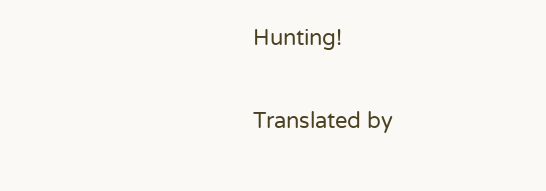Hunting!

Translated by